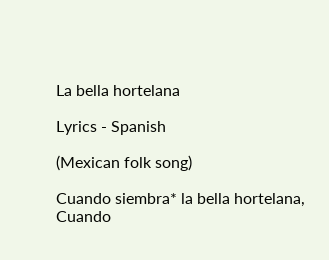La bella hortelana

Lyrics - Spanish

(Mexican folk song)

Cuando siembra* la bella hortelana,
Cuando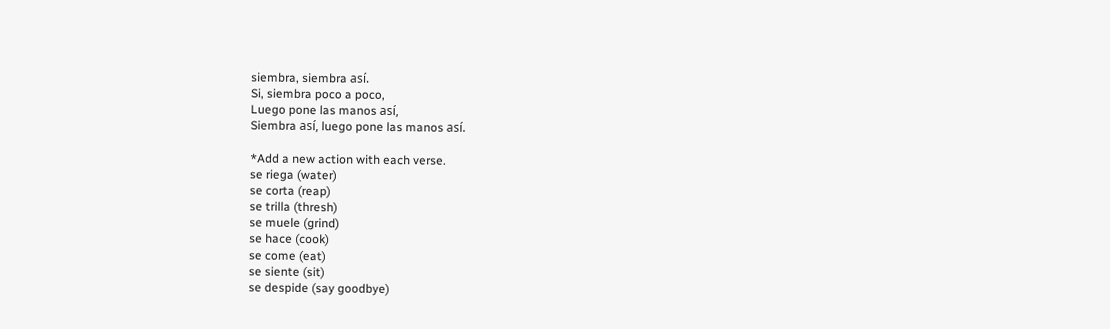siembra, siembra así.
Si, siembra poco a poco,
Luego pone las manos así,
Siembra así, luego pone las manos así.

*Add a new action with each verse.
se riega (water)
se corta (reap)
se trilla (thresh)
se muele (grind)
se hace (cook)
se come (eat)
se siente (sit)
se despide (say goodbye)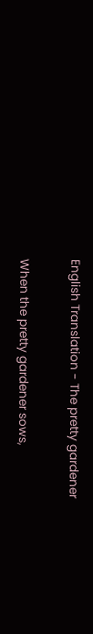English Translation - The pretty gardener

When the pretty gardener sows,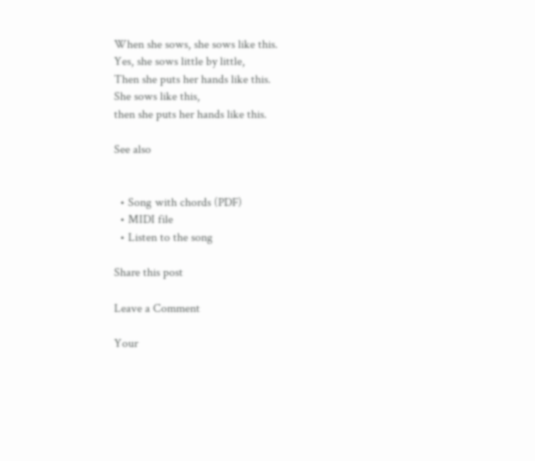When she sows, she sows like this.
Yes, she sows little by little,
Then she puts her hands like this.
She sows like this,
then she puts her hands like this.

See also


  • Song with chords (PDF)
  • MIDI file
  • Listen to the song

Share this post

Leave a Comment

Your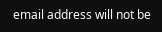email address will not be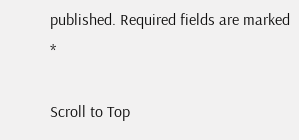published. Required fields are marked *

Scroll to Top